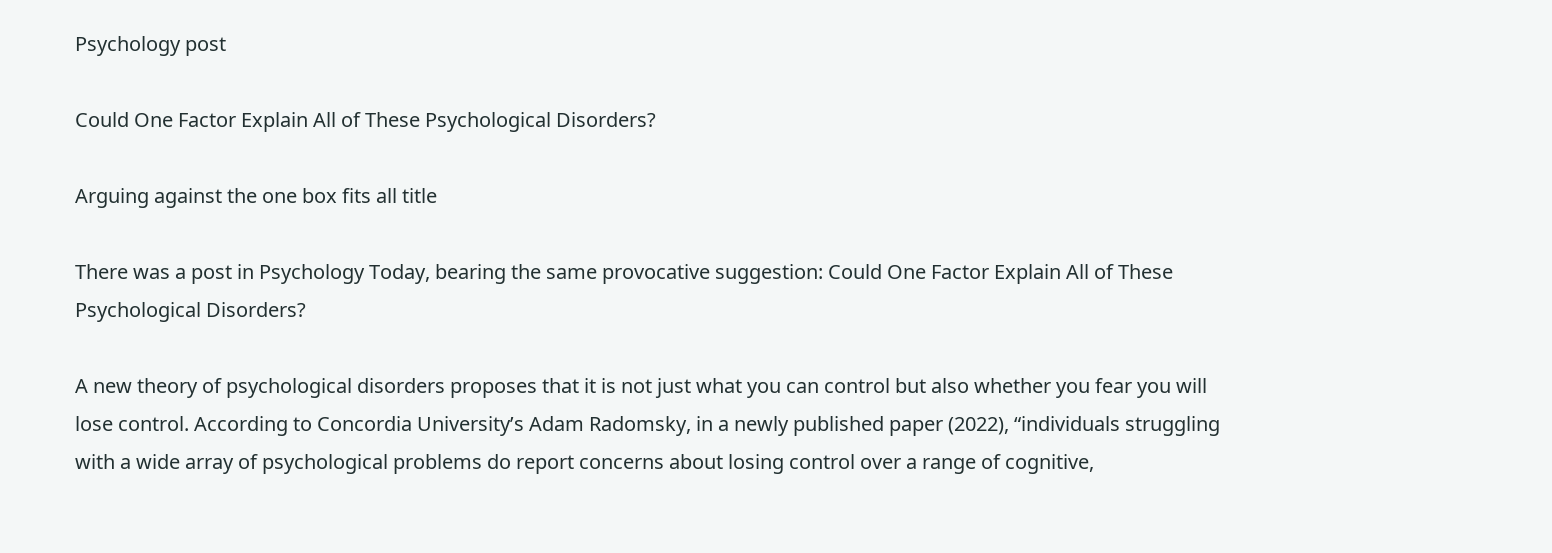Psychology post

Could One Factor Explain All of These Psychological Disorders?

Arguing against the one box fits all title

There was a post in Psychology Today, bearing the same provocative suggestion: Could One Factor Explain All of These Psychological Disorders?

A new theory of psychological disorders proposes that it is not just what you can control but also whether you fear you will lose control. According to Concordia University’s Adam Radomsky, in a newly published paper (2022), “individuals struggling with a wide array of psychological problems do report concerns about losing control over a range of cognitive,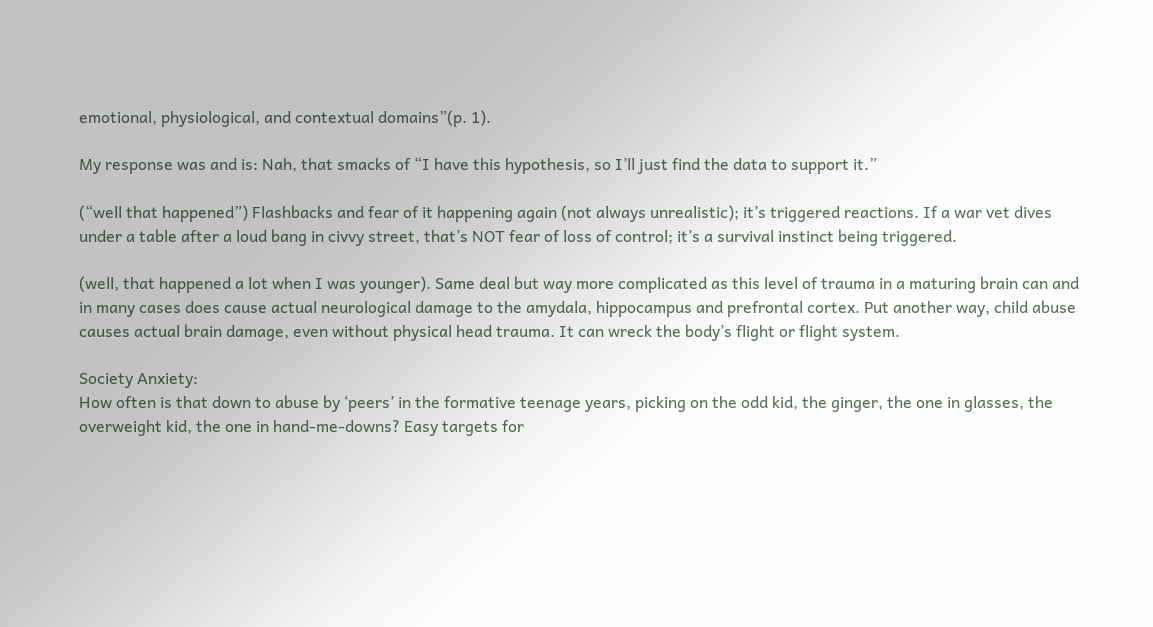emotional, physiological, and contextual domains”(p. 1).

My response was and is: Nah, that smacks of “I have this hypothesis, so I’ll just find the data to support it.”

(“well that happened”) Flashbacks and fear of it happening again (not always unrealistic); it’s triggered reactions. If a war vet dives under a table after a loud bang in civvy street, that’s NOT fear of loss of control; it’s a survival instinct being triggered.

(well, that happened a lot when I was younger). Same deal but way more complicated as this level of trauma in a maturing brain can and in many cases does cause actual neurological damage to the amydala, hippocampus and prefrontal cortex. Put another way, child abuse causes actual brain damage, even without physical head trauma. It can wreck the body’s flight or flight system.

Society Anxiety:
How often is that down to abuse by ‘peers’ in the formative teenage years, picking on the odd kid, the ginger, the one in glasses, the overweight kid, the one in hand-me-downs? Easy targets for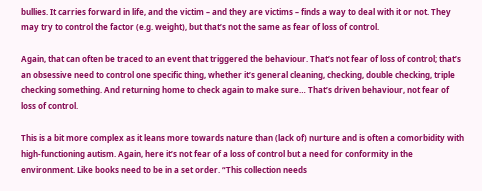bullies. It carries forward in life, and the victim – and they are victims – finds a way to deal with it or not. They may try to control the factor (e.g. weight), but that’s not the same as fear of loss of control.

Again, that can often be traced to an event that triggered the behaviour. That’s not fear of loss of control; that’s an obsessive need to control one specific thing, whether it’s general cleaning, checking, double checking, triple checking something. And returning home to check again to make sure… That’s driven behaviour, not fear of loss of control.

This is a bit more complex as it leans more towards nature than (lack of) nurture and is often a comorbidity with high-functioning autism. Again, here it’s not fear of a loss of control but a need for conformity in the environment. Like books need to be in a set order. “This collection needs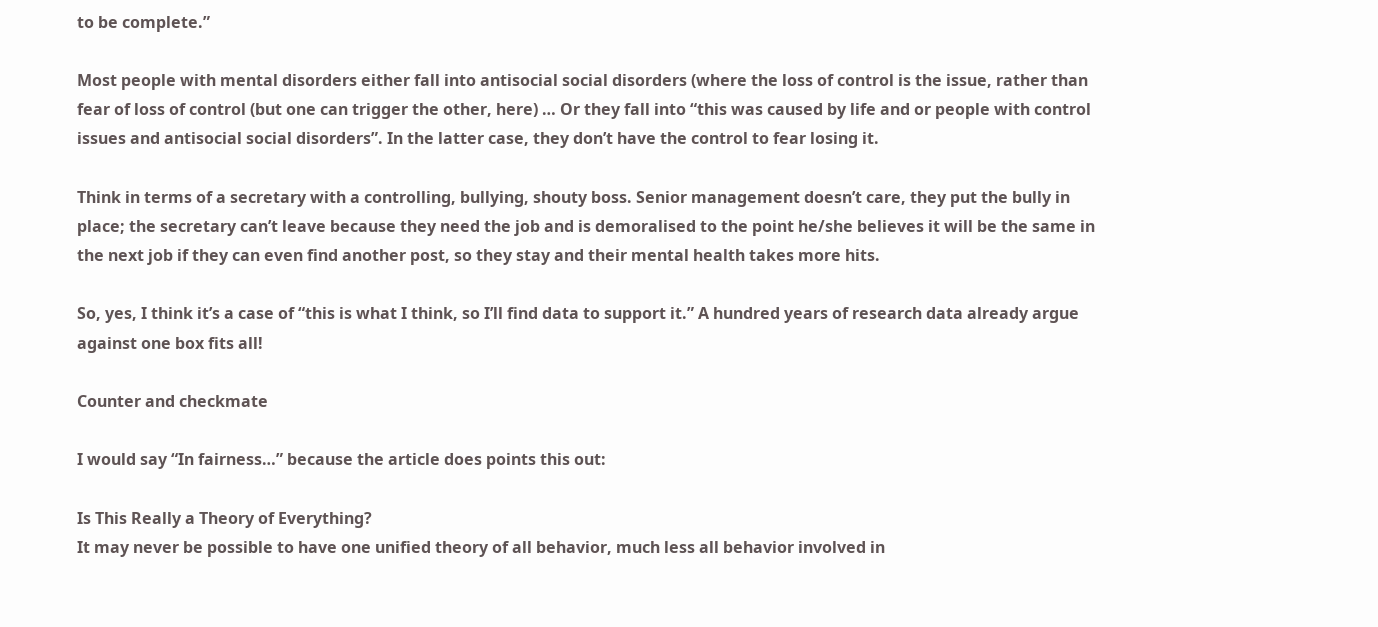to be complete.”

Most people with mental disorders either fall into antisocial social disorders (where the loss of control is the issue, rather than fear of loss of control (but one can trigger the other, here) … Or they fall into “this was caused by life and or people with control issues and antisocial social disorders”. In the latter case, they don’t have the control to fear losing it.

Think in terms of a secretary with a controlling, bullying, shouty boss. Senior management doesn’t care, they put the bully in place; the secretary can’t leave because they need the job and is demoralised to the point he/she believes it will be the same in the next job if they can even find another post, so they stay and their mental health takes more hits.

So, yes, I think it’s a case of “this is what I think, so I’ll find data to support it.” A hundred years of research data already argue against one box fits all!

Counter and checkmate

I would say “In fairness…” because the article does points this out:

Is This Really a Theory of Everything?
It may never be possible to have one unified theory of all behavior, much less all behavior involved in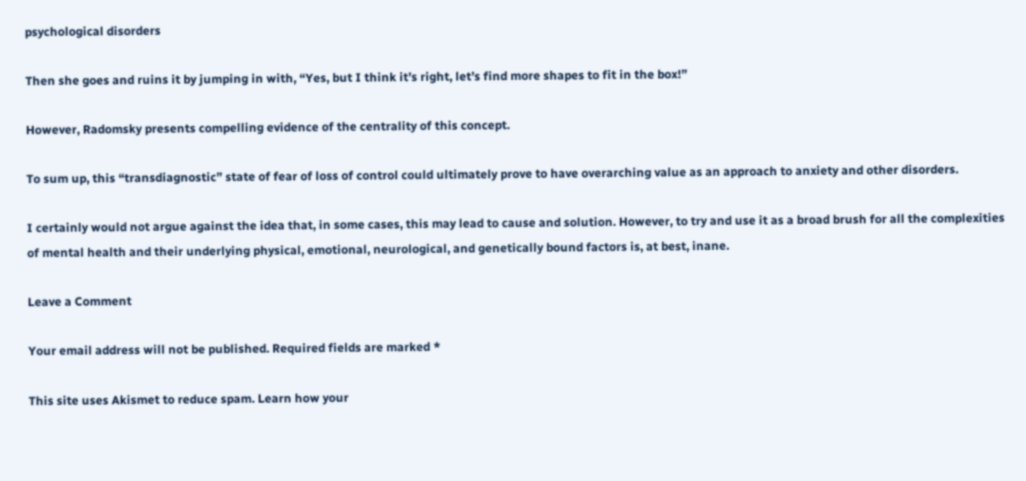psychological disorders

Then she goes and ruins it by jumping in with, “Yes, but I think it’s right, let’s find more shapes to fit in the box!”

However, Radomsky presents compelling evidence of the centrality of this concept.

To sum up, this “transdiagnostic” state of fear of loss of control could ultimately prove to have overarching value as an approach to anxiety and other disorders.

I certainly would not argue against the idea that, in some cases, this may lead to cause and solution. However, to try and use it as a broad brush for all the complexities of mental health and their underlying physical, emotional, neurological, and genetically bound factors is, at best, inane.

Leave a Comment

Your email address will not be published. Required fields are marked *

This site uses Akismet to reduce spam. Learn how your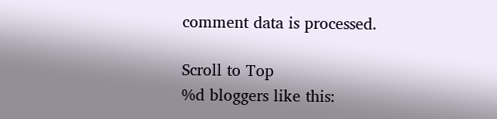comment data is processed.

Scroll to Top
%d bloggers like this: